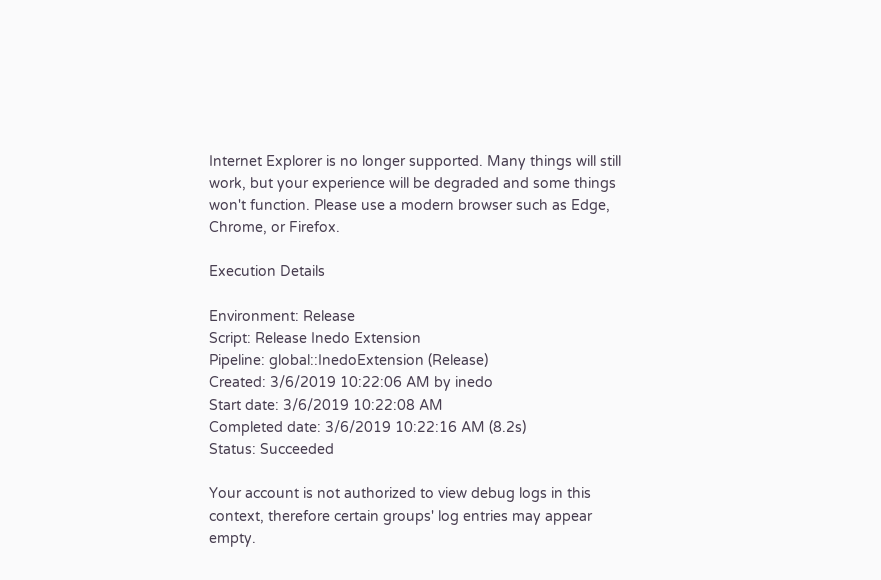Internet Explorer is no longer supported. Many things will still work, but your experience will be degraded and some things won't function. Please use a modern browser such as Edge, Chrome, or Firefox.

Execution Details

Environment: Release
Script: Release Inedo Extension
Pipeline: global::InedoExtension (Release)
Created: 3/6/2019 10:22:06 AM by inedo
Start date: 3/6/2019 10:22:08 AM
Completed date: 3/6/2019 10:22:16 AM (8.2s)
Status: Succeeded

Your account is not authorized to view debug logs in this context, therefore certain groups' log entries may appear empty.